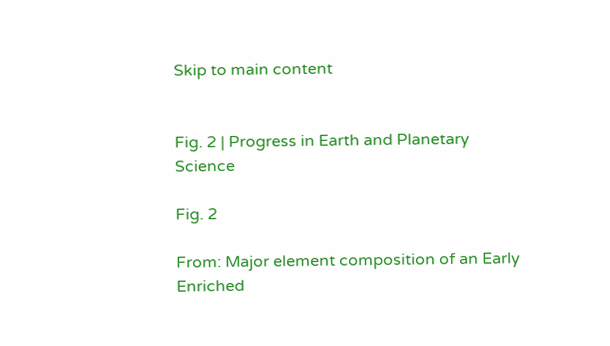Skip to main content


Fig. 2 | Progress in Earth and Planetary Science

Fig. 2

From: Major element composition of an Early Enriched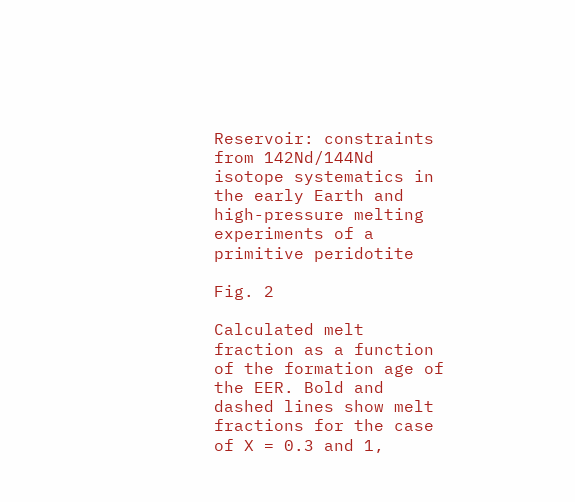Reservoir: constraints from 142Nd/144Nd isotope systematics in the early Earth and high-pressure melting experiments of a primitive peridotite

Fig. 2

Calculated melt fraction as a function of the formation age of the EER. Bold and dashed lines show melt fractions for the case of X = 0.3 and 1,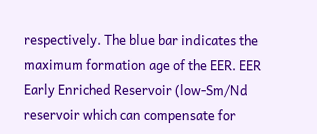respectively. The blue bar indicates the maximum formation age of the EER. EER Early Enriched Reservoir (low-Sm/Nd reservoir which can compensate for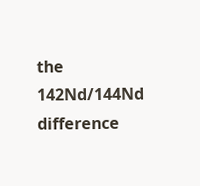the 142Nd/144Nd difference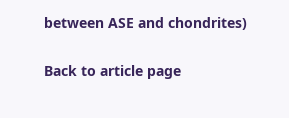between ASE and chondrites)

Back to article page